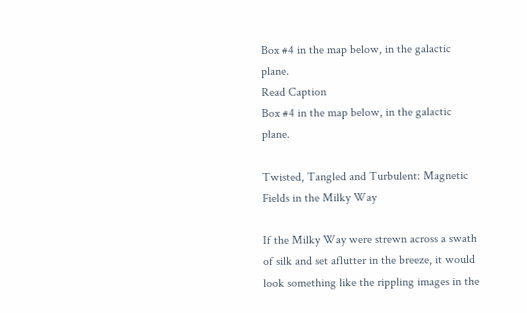Box #4 in the map below, in the galactic plane.
Read Caption
Box #4 in the map below, in the galactic plane.

Twisted, Tangled and Turbulent: Magnetic Fields in the Milky Way

If the Milky Way were strewn across a swath of silk and set aflutter in the breeze, it would look something like the rippling images in the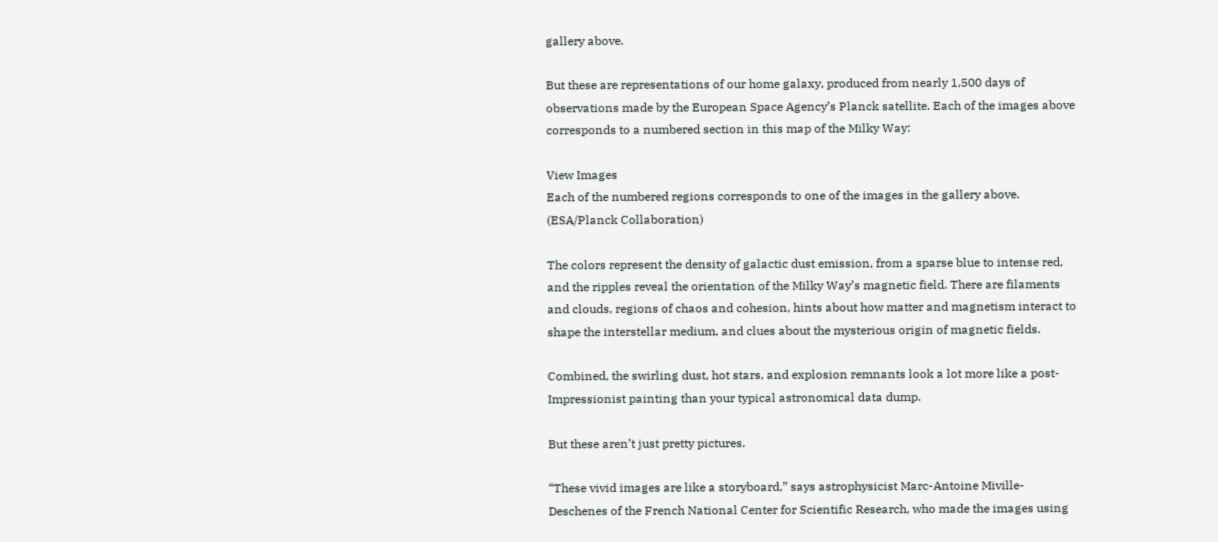gallery above.

But these are representations of our home galaxy, produced from nearly 1,500 days of observations made by the European Space Agency’s Planck satellite. Each of the images above corresponds to a numbered section in this map of the Milky Way:

View Images
Each of the numbered regions corresponds to one of the images in the gallery above. (ESA/Planck Collaboration)

The colors represent the density of galactic dust emission, from a sparse blue to intense red, and the ripples reveal the orientation of the Milky Way’s magnetic field. There are filaments and clouds, regions of chaos and cohesion, hints about how matter and magnetism interact to shape the interstellar medium, and clues about the mysterious origin of magnetic fields.

Combined, the swirling dust, hot stars, and explosion remnants look a lot more like a post-Impressionist painting than your typical astronomical data dump.

But these aren’t just pretty pictures.

“These vivid images are like a storyboard,” says astrophysicist Marc-Antoine Miville-Deschenes of the French National Center for Scientific Research, who made the images using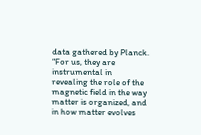data gathered by Planck. “For us, they are instrumental in revealing the role of the magnetic field in the way matter is organized, and in how matter evolves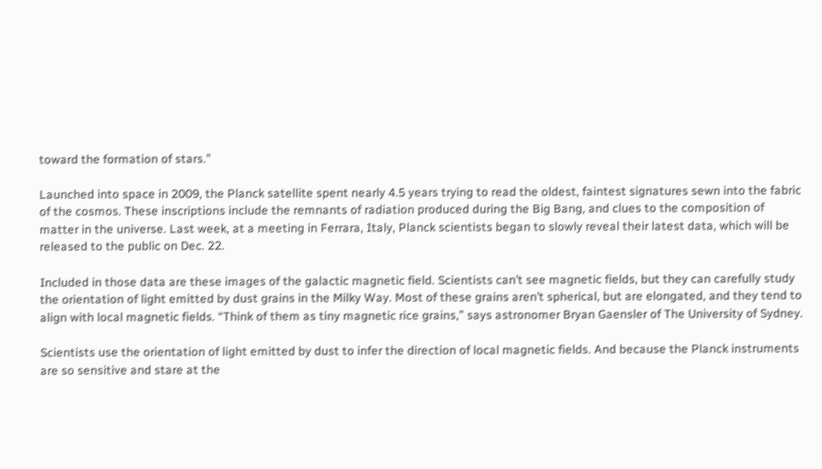toward the formation of stars.”

Launched into space in 2009, the Planck satellite spent nearly 4.5 years trying to read the oldest, faintest signatures sewn into the fabric of the cosmos. These inscriptions include the remnants of radiation produced during the Big Bang, and clues to the composition of matter in the universe. Last week, at a meeting in Ferrara, Italy, Planck scientists began to slowly reveal their latest data, which will be released to the public on Dec. 22.

Included in those data are these images of the galactic magnetic field. Scientists can’t see magnetic fields, but they can carefully study the orientation of light emitted by dust grains in the Milky Way. Most of these grains aren’t spherical, but are elongated, and they tend to align with local magnetic fields. “Think of them as tiny magnetic rice grains,” says astronomer Bryan Gaensler of The University of Sydney.

Scientists use the orientation of light emitted by dust to infer the direction of local magnetic fields. And because the Planck instruments are so sensitive and stare at the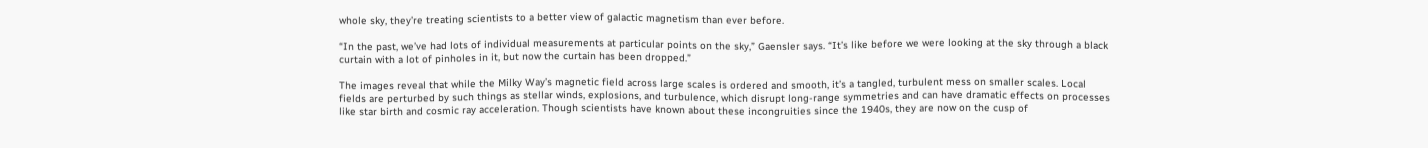whole sky, they’re treating scientists to a better view of galactic magnetism than ever before.

“In the past, we’ve had lots of individual measurements at particular points on the sky,” Gaensler says. “It’s like before we were looking at the sky through a black curtain with a lot of pinholes in it, but now the curtain has been dropped.”

The images reveal that while the Milky Way’s magnetic field across large scales is ordered and smooth, it’s a tangled, turbulent mess on smaller scales. Local fields are perturbed by such things as stellar winds, explosions, and turbulence, which disrupt long-range symmetries and can have dramatic effects on processes like star birth and cosmic ray acceleration. Though scientists have known about these incongruities since the 1940s, they are now on the cusp of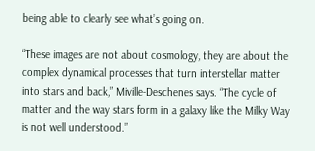being able to clearly see what’s going on.

“These images are not about cosmology, they are about the complex dynamical processes that turn interstellar matter into stars and back,” Miville-Deschenes says. “The cycle of matter and the way stars form in a galaxy like the Milky Way is not well understood.”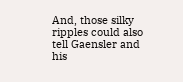And, those silky ripples could also tell Gaensler and his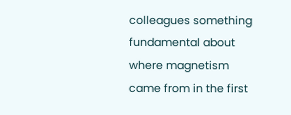colleagues something fundamental about where magnetism came from in the first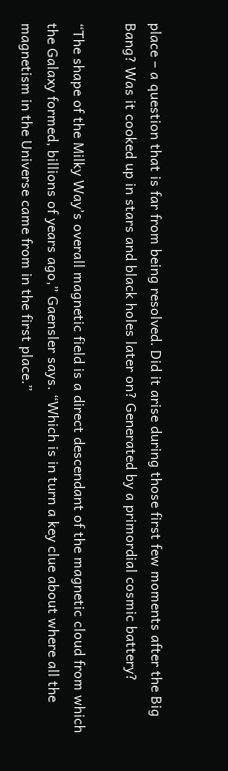place – a question that is far from being resolved. Did it arise during those first few moments after the Big Bang? Was it cooked up in stars and black holes later on? Generated by a primordial cosmic battery?

“The shape of the Milky Way’s overall magnetic field is a direct descendant of the magnetic cloud from which the Galaxy formed, billions of years ago,” Gaensler says. “Which is in turn a key clue about where all the magnetism in the Universe came from in the first place.”